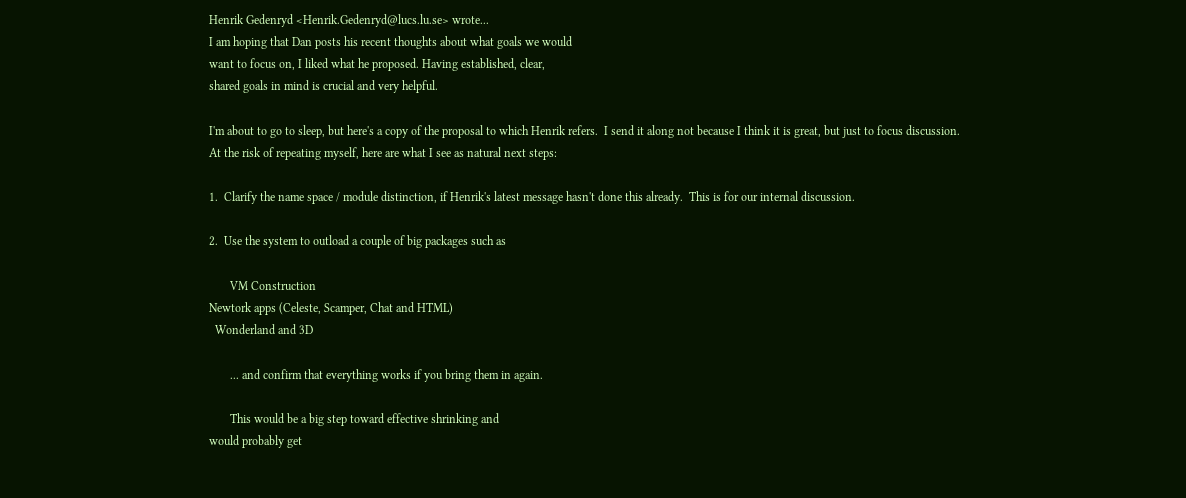Henrik Gedenryd <Henrik.Gedenryd@lucs.lu.se> wrote...
I am hoping that Dan posts his recent thoughts about what goals we would
want to focus on, I liked what he proposed. Having established, clear,
shared goals in mind is crucial and very helpful.

I'm about to go to sleep, but here's a copy of the proposal to which Henrik refers.  I send it along not because I think it is great, but just to focus discussion.
At the risk of repeating myself, here are what I see as natural next steps:

1.  Clarify the name space / module distinction, if Henrik's latest message hasn't done this already.  This is for our internal discussion.

2.  Use the system to outload a couple of big packages such as

       VM Construction
Newtork apps (Celeste, Scamper, Chat and HTML)
  Wonderland and 3D

       ... and confirm that everything works if you bring them in again.

       This would be a big step toward effective shrinking and
would probably get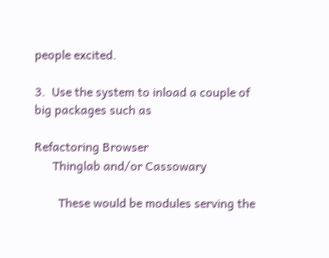people excited.

3.  Use the system to inload a couple of big packages such as

Refactoring Browser
      Thinglab and/or Cassowary

        These would be modules serving the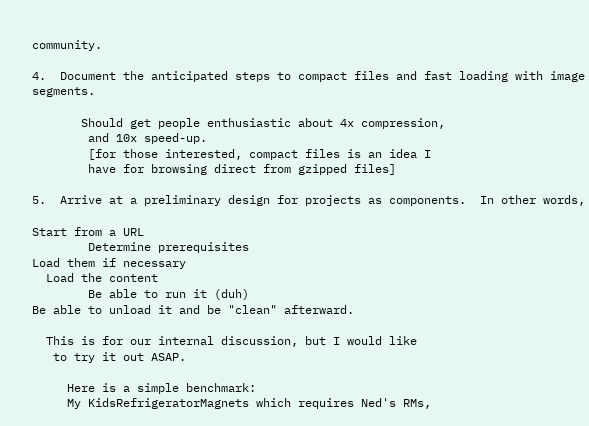community.

4.  Document the anticipated steps to compact files and fast loading with image segments.

       Should get people enthusiastic about 4x compression,
        and 10x speed-up.
        [for those interested, compact files is an idea I
        have for browsing direct from gzipped files]

5.  Arrive at a preliminary design for projects as components.  In other words,

Start from a URL
        Determine prerequisites
Load them if necessary
  Load the content
        Be able to run it (duh)
Be able to unload it and be "clean" afterward.

  This is for our internal discussion, but I would like
   to try it out ASAP.

     Here is a simple benchmark:
     My KidsRefrigeratorMagnets which requires Ned's RMs,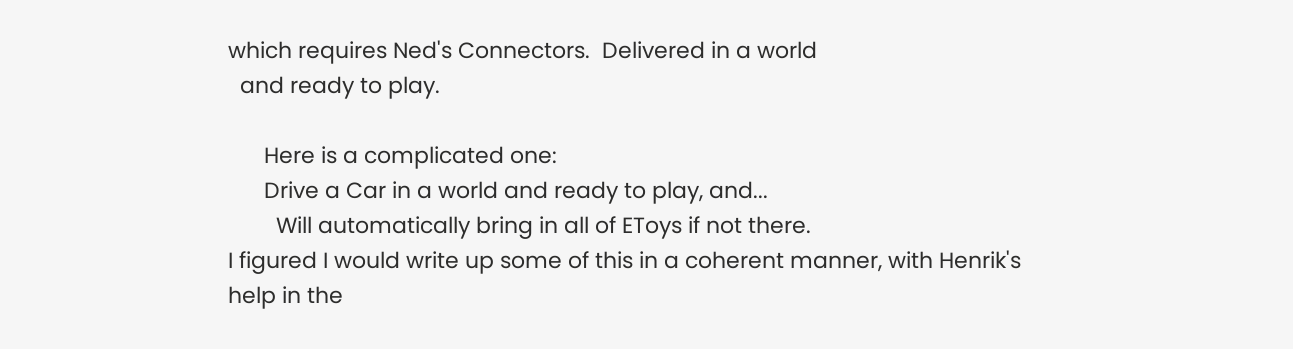which requires Ned's Connectors.  Delivered in a world
  and ready to play.

      Here is a complicated one:
      Drive a Car in a world and ready to play, and...
        Will automatically bring in all of EToys if not there.
I figured I would write up some of this in a coherent manner, with Henrik's help in the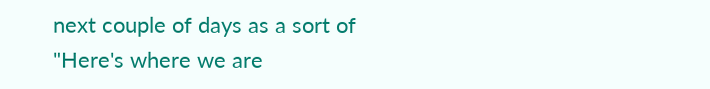next couple of days as a sort of "Here's where we are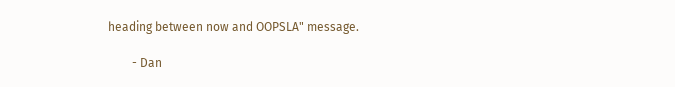heading between now and OOPSLA" message.

        - Dan